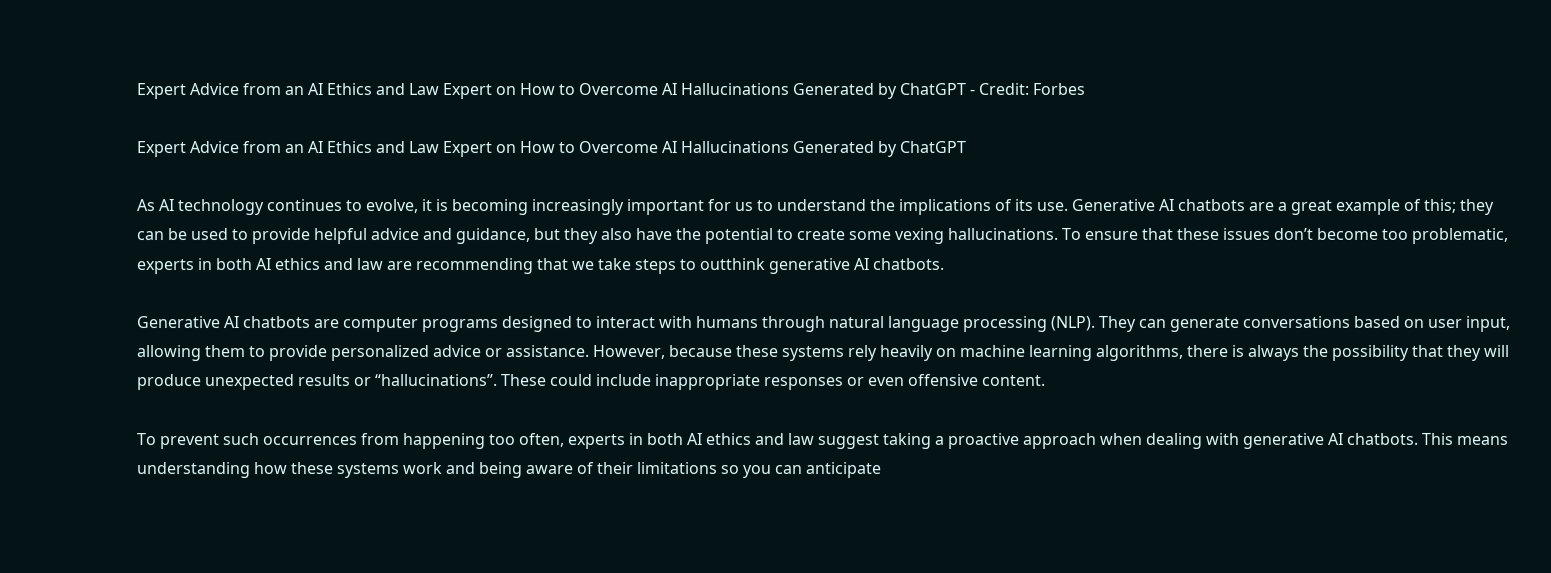Expert Advice from an AI Ethics and Law Expert on How to Overcome AI Hallucinations Generated by ChatGPT - Credit: Forbes

Expert Advice from an AI Ethics and Law Expert on How to Overcome AI Hallucinations Generated by ChatGPT

As AI technology continues to evolve, it is becoming increasingly important for us to understand the implications of its use. Generative AI chatbots are a great example of this; they can be used to provide helpful advice and guidance, but they also have the potential to create some vexing hallucinations. To ensure that these issues don’t become too problematic, experts in both AI ethics and law are recommending that we take steps to outthink generative AI chatbots.

Generative AI chatbots are computer programs designed to interact with humans through natural language processing (NLP). They can generate conversations based on user input, allowing them to provide personalized advice or assistance. However, because these systems rely heavily on machine learning algorithms, there is always the possibility that they will produce unexpected results or “hallucinations”. These could include inappropriate responses or even offensive content.

To prevent such occurrences from happening too often, experts in both AI ethics and law suggest taking a proactive approach when dealing with generative AI chatbots. This means understanding how these systems work and being aware of their limitations so you can anticipate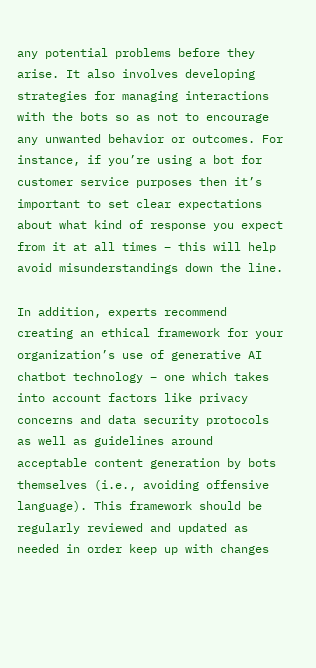any potential problems before they arise. It also involves developing strategies for managing interactions with the bots so as not to encourage any unwanted behavior or outcomes. For instance, if you’re using a bot for customer service purposes then it’s important to set clear expectations about what kind of response you expect from it at all times – this will help avoid misunderstandings down the line.

In addition, experts recommend creating an ethical framework for your organization’s use of generative AI chatbot technology – one which takes into account factors like privacy concerns and data security protocols as well as guidelines around acceptable content generation by bots themselves (i.e., avoiding offensive language). This framework should be regularly reviewed and updated as needed in order keep up with changes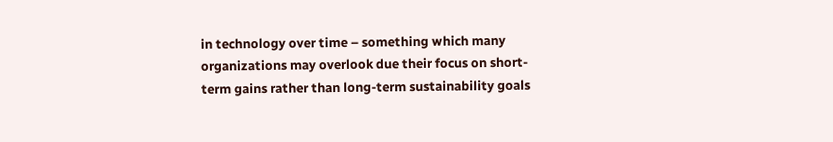in technology over time – something which many organizations may overlook due their focus on short-term gains rather than long-term sustainability goals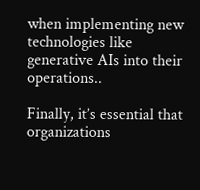when implementing new technologies like generative AIs into their operations..

Finally, it’s essential that organizations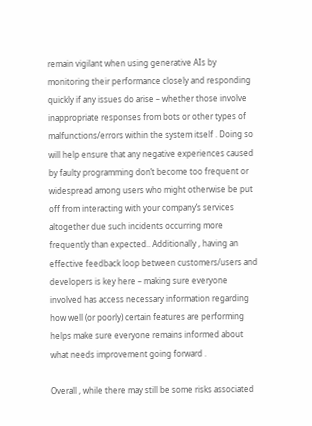remain vigilant when using generative AIs by monitoring their performance closely and responding quickly if any issues do arise – whether those involve inappropriate responses from bots or other types of malfunctions/errors within the system itself . Doing so will help ensure that any negative experiences caused by faulty programming don’t become too frequent or widespread among users who might otherwise be put off from interacting with your company’s services altogether due such incidents occurring more frequently than expected.. Additionally , having an effective feedback loop between customers/users and developers is key here – making sure everyone involved has access necessary information regarding how well (or poorly) certain features are performing helps make sure everyone remains informed about what needs improvement going forward .

Overall , while there may still be some risks associated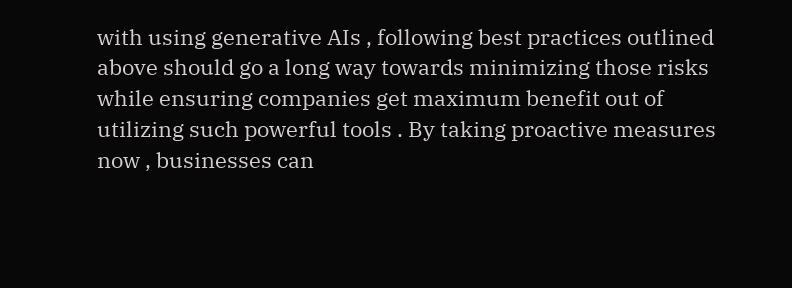with using generative AIs , following best practices outlined above should go a long way towards minimizing those risks while ensuring companies get maximum benefit out of utilizing such powerful tools . By taking proactive measures now , businesses can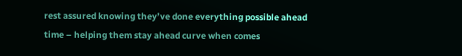rest assured knowing they’ve done everything possible ahead time – helping them stay ahead curve when comes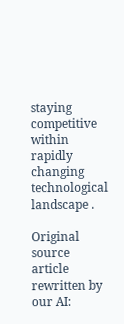staying competitive within rapidly changing technological landscape .

Original source article rewritten by our AI: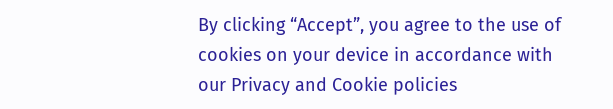By clicking “Accept”, you agree to the use of cookies on your device in accordance with our Privacy and Cookie policies